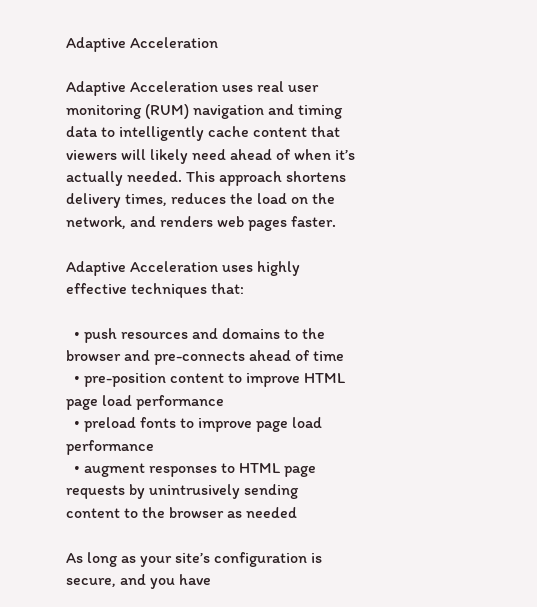Adaptive Acceleration

Adaptive Acceleration uses real user monitoring (RUM) navigation and timing data to intelligently cache content that viewers will likely need ahead of when it’s actually needed. This approach shortens delivery times, reduces the load on the network, and renders web pages faster.

Adaptive Acceleration uses highly effective techniques that:

  • push resources and domains to the browser and pre-connects ahead of time
  • pre-position content to improve HTML page load performance
  • preload fonts to improve page load performance
  • augment responses to HTML page requests by unintrusively sending content to the browser as needed

As long as your site’s configuration is secure, and you have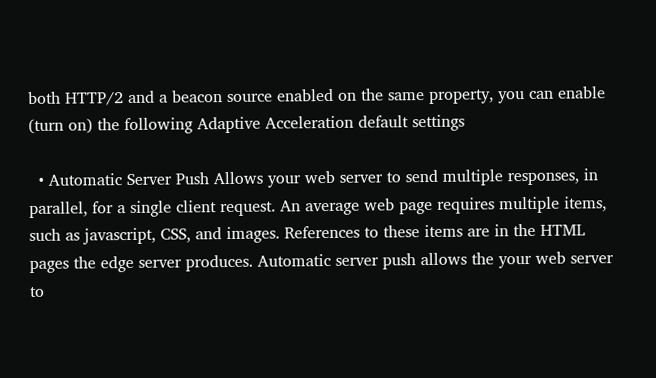both HTTP/2 and a beacon source enabled on the same property, you can enable (turn on) the following Adaptive Acceleration default settings

  • Automatic Server Push Allows your web server to send multiple responses, in parallel, for a single client request. An average web page requires multiple items, such as javascript, CSS, and images. References to these items are in the HTML pages the edge server produces. Automatic server push allows the your web server to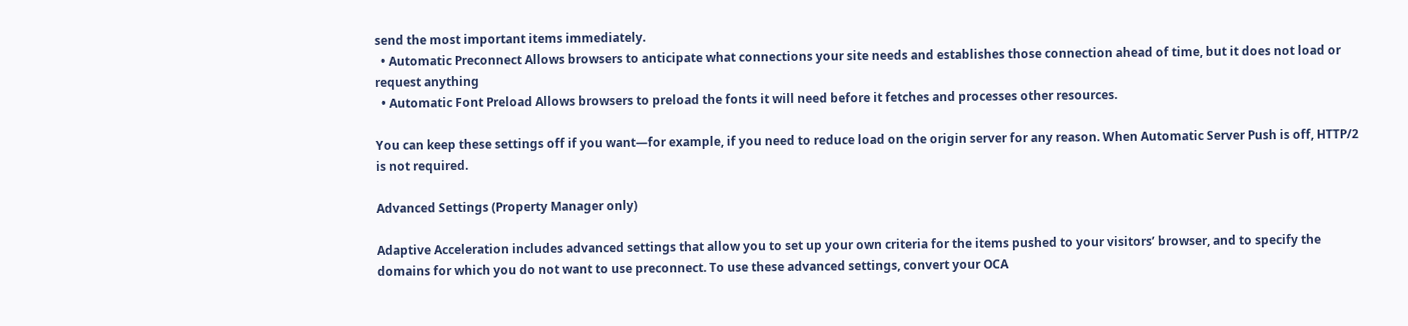send the most important items immediately.
  • Automatic Preconnect Allows browsers to anticipate what connections your site needs and establishes those connection ahead of time, but it does not load or request anything
  • Automatic Font Preload Allows browsers to preload the fonts it will need before it fetches and processes other resources.

You can keep these settings off if you want—for example, if you need to reduce load on the origin server for any reason. When Automatic Server Push is off, HTTP/2 is not required.

Advanced Settings (Property Manager only)

Adaptive Acceleration includes advanced settings that allow you to set up your own criteria for the items pushed to your visitors’ browser, and to specify the domains for which you do not want to use preconnect. To use these advanced settings, convert your OCA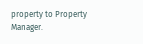property to Property Manager.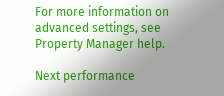For more information on advanced settings, see Property Manager help.

Next performance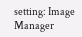setting: Image Manager